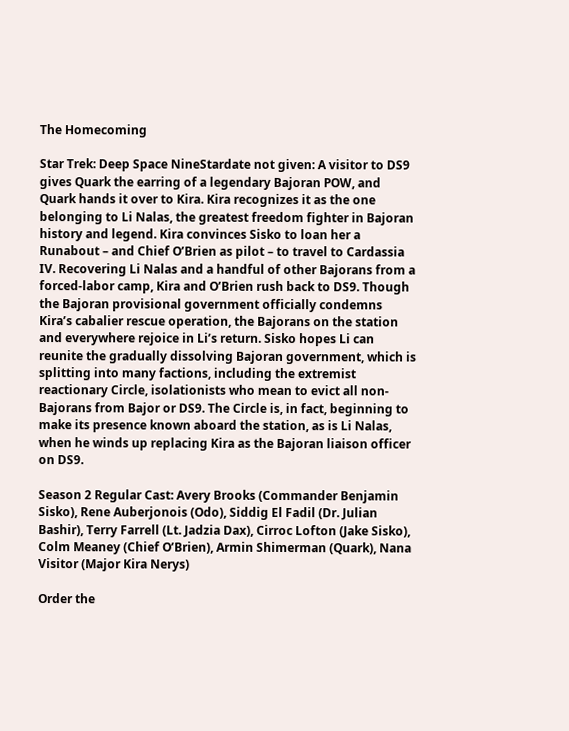The Homecoming

Star Trek: Deep Space NineStardate not given: A visitor to DS9 gives Quark the earring of a legendary Bajoran POW, and Quark hands it over to Kira. Kira recognizes it as the one belonging to Li Nalas, the greatest freedom fighter in Bajoran history and legend. Kira convinces Sisko to loan her a Runabout – and Chief O’Brien as pilot – to travel to Cardassia IV. Recovering Li Nalas and a handful of other Bajorans from a forced-labor camp, Kira and O’Brien rush back to DS9. Though the Bajoran provisional government officially condemns Kira’s cabalier rescue operation, the Bajorans on the station and everywhere rejoice in Li’s return. Sisko hopes Li can reunite the gradually dissolving Bajoran government, which is splitting into many factions, including the extremist reactionary Circle, isolationists who mean to evict all non-Bajorans from Bajor or DS9. The Circle is, in fact, beginning to make its presence known aboard the station, as is Li Nalas, when he winds up replacing Kira as the Bajoran liaison officer on DS9.

Season 2 Regular Cast: Avery Brooks (Commander Benjamin Sisko), Rene Auberjonois (Odo), Siddig El Fadil (Dr. Julian Bashir), Terry Farrell (Lt. Jadzia Dax), Cirroc Lofton (Jake Sisko), Colm Meaney (Chief O’Brien), Armin Shimerman (Quark), Nana Visitor (Major Kira Nerys)

Order the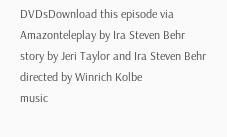DVDsDownload this episode via Amazonteleplay by Ira Steven Behr
story by Jeri Taylor and Ira Steven Behr
directed by Winrich Kolbe
music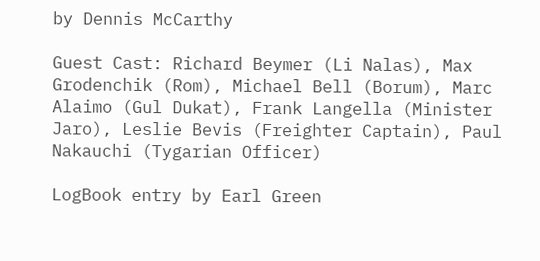by Dennis McCarthy

Guest Cast: Richard Beymer (Li Nalas), Max Grodenchik (Rom), Michael Bell (Borum), Marc Alaimo (Gul Dukat), Frank Langella (Minister Jaro), Leslie Bevis (Freighter Captain), Paul Nakauchi (Tygarian Officer)

LogBook entry by Earl Green